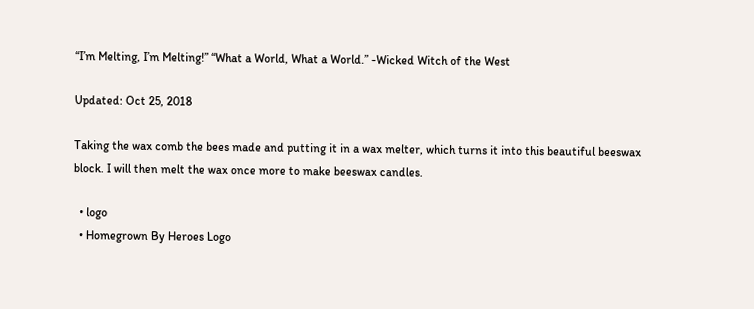“I’m Melting, I’m Melting!” “What a World, What a World.” -Wicked Witch of the West

Updated: Oct 25, 2018

Taking the wax comb the bees made and putting it in a wax melter, which turns it into this beautiful beeswax block. I will then melt the wax once more to make beeswax candles.

  • logo
  • Homegrown By Heroes Logo